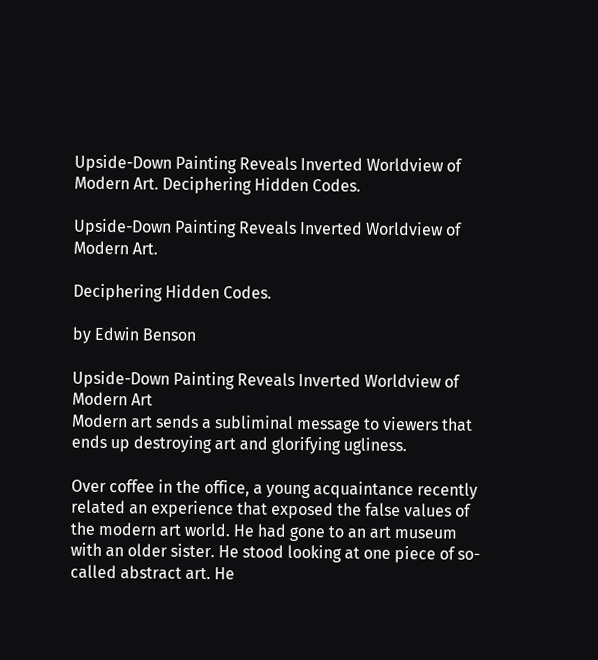Upside-Down Painting Reveals Inverted Worldview of Modern Art. Deciphering Hidden Codes.

Upside-Down Painting Reveals Inverted Worldview of Modern Art.

Deciphering Hidden Codes.

by Edwin Benson

Upside-Down Painting Reveals Inverted Worldview of Modern Art
Modern art sends a subliminal message to viewers that ends up destroying art and glorifying ugliness.

Over coffee in the office, a young acquaintance recently related an experience that exposed the false values of the modern art world. He had gone to an art museum with an older sister. He stood looking at one piece of so-called abstract art. He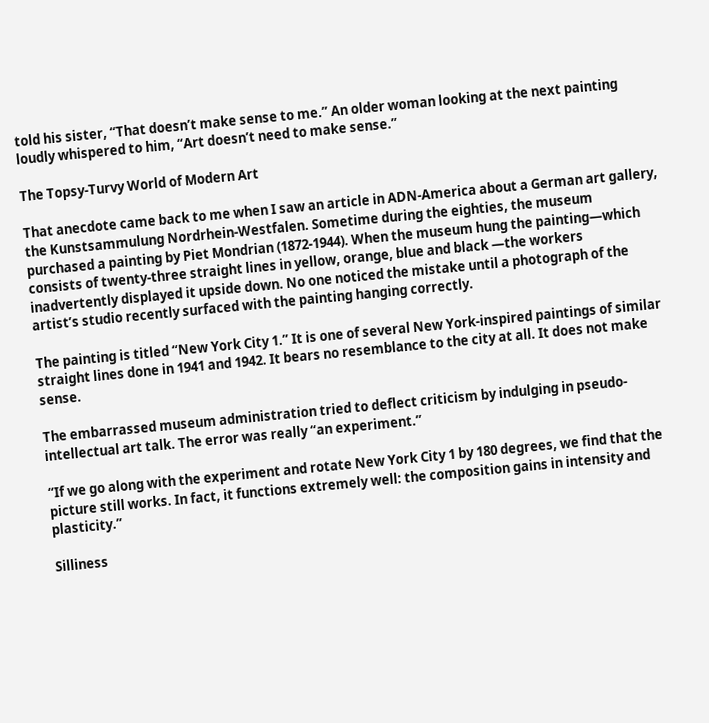told his sister, “That doesn’t make sense to me.” An older woman looking at the next painting loudly whispered to him, “Art doesn’t need to make sense.”

The Topsy-Turvy World of Modern Art

That anecdote came back to me when I saw an article in ADN-America about a German art gallery, the Kunstsammulung Nordrhein-Westfalen. Sometime during the eighties, the museum purchased a painting by Piet Mondrian (1872-1944). When the museum hung the painting—which consists of twenty-three straight lines in yellow, orange, blue and black —the workers inadvertently displayed it upside down. No one noticed the mistake until a photograph of the artist’s studio recently surfaced with the painting hanging correctly.

The painting is titled “New York City 1.” It is one of several New York-inspired paintings of similar straight lines done in 1941 and 1942. It bears no resemblance to the city at all. It does not make sense.

The embarrassed museum administration tried to deflect criticism by indulging in pseudo-intellectual art talk. The error was really “an experiment.”

“If we go along with the experiment and rotate New York City 1 by 180 degrees, we find that the picture still works. In fact, it functions extremely well: the composition gains in intensity and plasticity.”

Silliness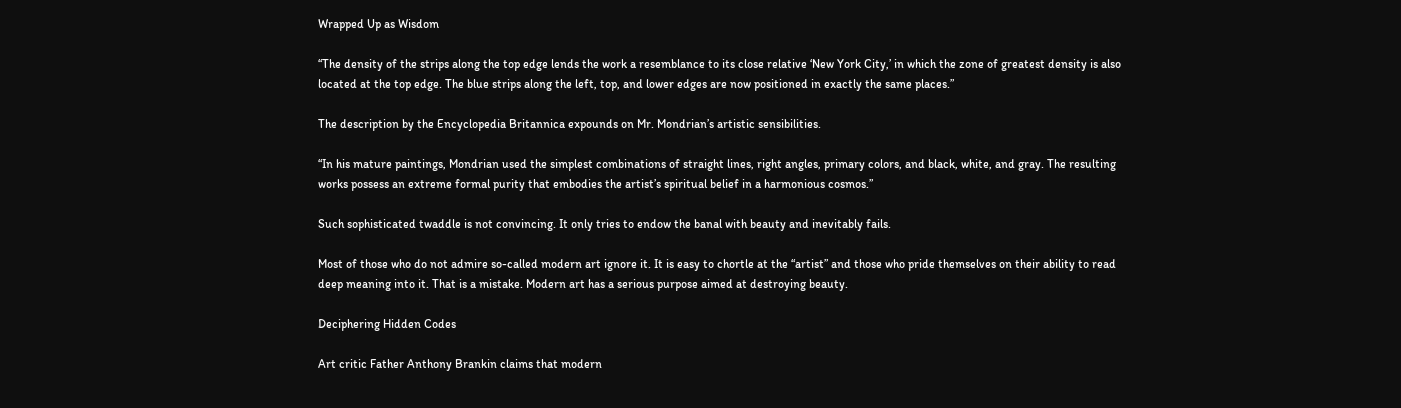Wrapped Up as Wisdom

“The density of the strips along the top edge lends the work a resemblance to its close relative ‘New York City,’ in which the zone of greatest density is also located at the top edge. The blue strips along the left, top, and lower edges are now positioned in exactly the same places.”

The description by the Encyclopedia Britannica expounds on Mr. Mondrian’s artistic sensibilities.

“In his mature paintings, Mondrian used the simplest combinations of straight lines, right angles, primary colors, and black, white, and gray. The resulting works possess an extreme formal purity that embodies the artist’s spiritual belief in a harmonious cosmos.”

Such sophisticated twaddle is not convincing. It only tries to endow the banal with beauty and inevitably fails.

Most of those who do not admire so-called modern art ignore it. It is easy to chortle at the “artist” and those who pride themselves on their ability to read deep meaning into it. That is a mistake. Modern art has a serious purpose aimed at destroying beauty.

Deciphering Hidden Codes

Art critic Father Anthony Brankin claims that modern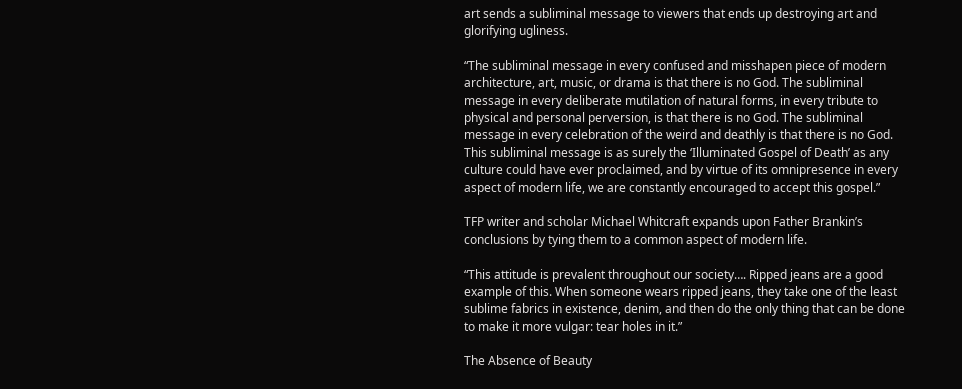art sends a subliminal message to viewers that ends up destroying art and glorifying ugliness.

“The subliminal message in every confused and misshapen piece of modern architecture, art, music, or drama is that there is no God. The subliminal message in every deliberate mutilation of natural forms, in every tribute to physical and personal perversion, is that there is no God. The subliminal message in every celebration of the weird and deathly is that there is no God. This subliminal message is as surely the ‘Illuminated Gospel of Death’ as any culture could have ever proclaimed, and by virtue of its omnipresence in every aspect of modern life, we are constantly encouraged to accept this gospel.”

TFP writer and scholar Michael Whitcraft expands upon Father Brankin’s conclusions by tying them to a common aspect of modern life.

“This attitude is prevalent throughout our society…. Ripped jeans are a good example of this. When someone wears ripped jeans, they take one of the least sublime fabrics in existence, denim, and then do the only thing that can be done to make it more vulgar: tear holes in it.”

The Absence of Beauty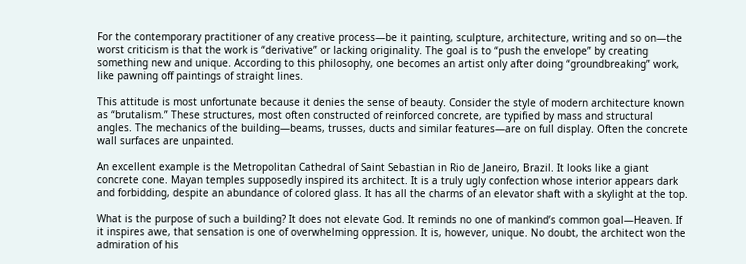For the contemporary practitioner of any creative process—be it painting, sculpture, architecture, writing and so on—the worst criticism is that the work is “derivative” or lacking originality. The goal is to “push the envelope” by creating something new and unique. According to this philosophy, one becomes an artist only after doing “groundbreaking” work, like pawning off paintings of straight lines.

This attitude is most unfortunate because it denies the sense of beauty. Consider the style of modern architecture known as “brutalism.” These structures, most often constructed of reinforced concrete, are typified by mass and structural angles. The mechanics of the building—beams, trusses, ducts and similar features—are on full display. Often the concrete wall surfaces are unpainted.

An excellent example is the Metropolitan Cathedral of Saint Sebastian in Rio de Janeiro, Brazil. It looks like a giant concrete cone. Mayan temples supposedly inspired its architect. It is a truly ugly confection whose interior appears dark and forbidding, despite an abundance of colored glass. It has all the charms of an elevator shaft with a skylight at the top.

What is the purpose of such a building? It does not elevate God. It reminds no one of mankind’s common goal—Heaven. If it inspires awe, that sensation is one of overwhelming oppression. It is, however, unique. No doubt, the architect won the admiration of his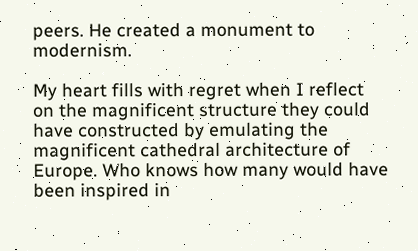peers. He created a monument to modernism.

My heart fills with regret when I reflect on the magnificent structure they could have constructed by emulating the magnificent cathedral architecture of Europe. Who knows how many would have been inspired in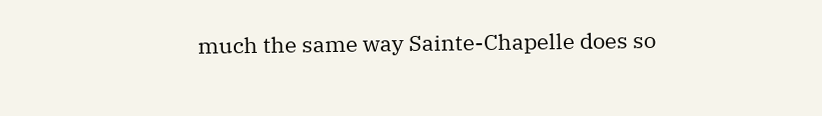much the same way Sainte-Chapelle does so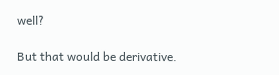well?

But that would be derivative.